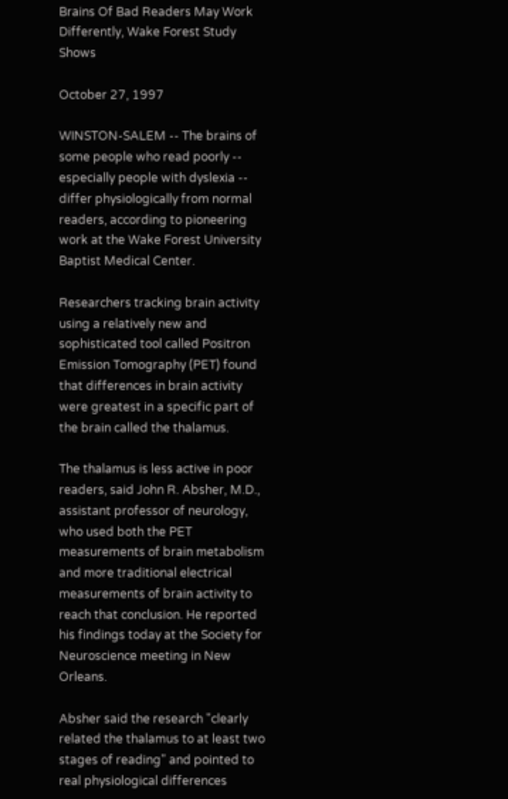Brains Of Bad Readers May Work Differently, Wake Forest Study Shows

October 27, 1997

WINSTON-SALEM -- The brains of some people who read poorly -- especially people with dyslexia -- differ physiologically from normal readers, according to pioneering work at the Wake Forest University Baptist Medical Center.

Researchers tracking brain activity using a relatively new and sophisticated tool called Positron Emission Tomography (PET) found that differences in brain activity were greatest in a specific part of the brain called the thalamus.

The thalamus is less active in poor readers, said John R. Absher, M.D., assistant professor of neurology, who used both the PET measurements of brain metabolism and more traditional electrical measurements of brain activity to reach that conclusion. He reported his findings today at the Society for Neuroscience meeting in New Orleans.

Absher said the research "clearly related the thalamus to at least two stages of reading" and pointed to real physiological differences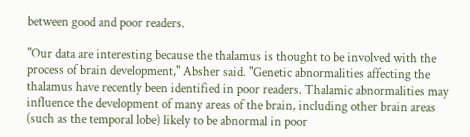between good and poor readers.

"Our data are interesting because the thalamus is thought to be involved with the process of brain development," Absher said. "Genetic abnormalities affecting the thalamus have recently been identified in poor readers. Thalamic abnormalities may influence the development of many areas of the brain, including other brain areas (such as the temporal lobe) likely to be abnormal in poor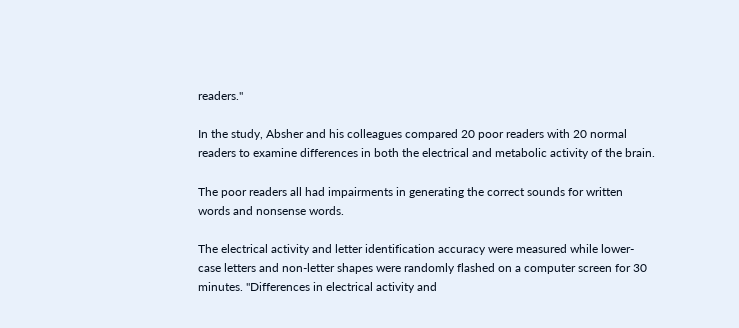readers."

In the study, Absher and his colleagues compared 20 poor readers with 20 normal readers to examine differences in both the electrical and metabolic activity of the brain.

The poor readers all had impairments in generating the correct sounds for written words and nonsense words.

The electrical activity and letter identification accuracy were measured while lower-case letters and non-letter shapes were randomly flashed on a computer screen for 30 minutes. "Differences in electrical activity and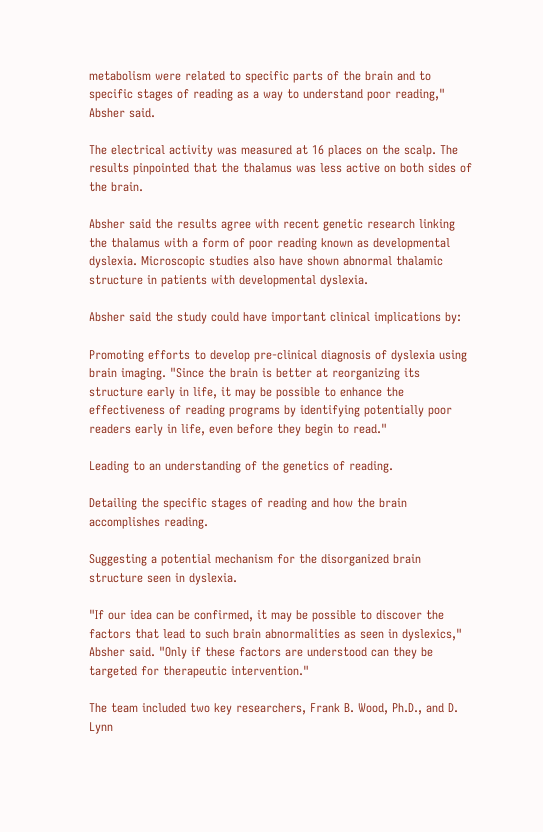metabolism were related to specific parts of the brain and to specific stages of reading as a way to understand poor reading," Absher said.

The electrical activity was measured at 16 places on the scalp. The results pinpointed that the thalamus was less active on both sides of the brain.

Absher said the results agree with recent genetic research linking the thalamus with a form of poor reading known as developmental dyslexia. Microscopic studies also have shown abnormal thalamic structure in patients with developmental dyslexia.

Absher said the study could have important clinical implications by:

Promoting efforts to develop pre-clinical diagnosis of dyslexia using brain imaging. "Since the brain is better at reorganizing its structure early in life, it may be possible to enhance the effectiveness of reading programs by identifying potentially poor readers early in life, even before they begin to read."

Leading to an understanding of the genetics of reading.

Detailing the specific stages of reading and how the brain accomplishes reading.

Suggesting a potential mechanism for the disorganized brain structure seen in dyslexia.

"If our idea can be confirmed, it may be possible to discover the factors that lead to such brain abnormalities as seen in dyslexics," Absher said. "Only if these factors are understood can they be targeted for therapeutic intervention."

The team included two key researchers, Frank B. Wood, Ph.D., and D. Lynn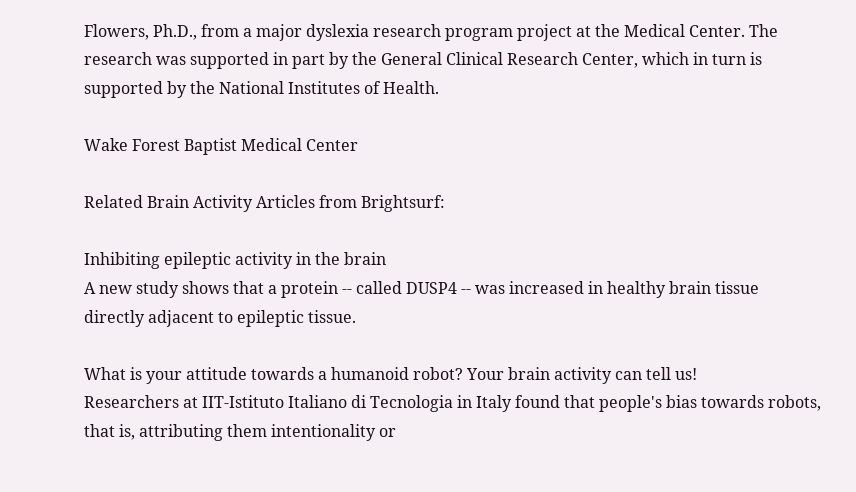Flowers, Ph.D., from a major dyslexia research program project at the Medical Center. The research was supported in part by the General Clinical Research Center, which in turn is supported by the National Institutes of Health.

Wake Forest Baptist Medical Center

Related Brain Activity Articles from Brightsurf:

Inhibiting epileptic activity in the brain
A new study shows that a protein -- called DUSP4 -- was increased in healthy brain tissue directly adjacent to epileptic tissue.

What is your attitude towards a humanoid robot? Your brain activity can tell us!
Researchers at IIT-Istituto Italiano di Tecnologia in Italy found that people's bias towards robots, that is, attributing them intentionality or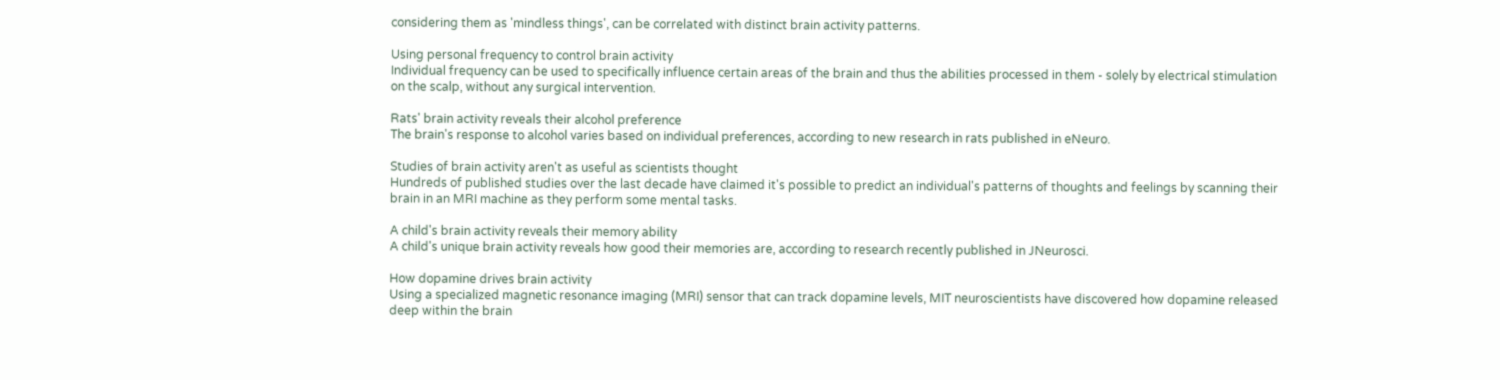considering them as 'mindless things', can be correlated with distinct brain activity patterns.

Using personal frequency to control brain activity
Individual frequency can be used to specifically influence certain areas of the brain and thus the abilities processed in them - solely by electrical stimulation on the scalp, without any surgical intervention.

Rats' brain activity reveals their alcohol preference
The brain's response to alcohol varies based on individual preferences, according to new research in rats published in eNeuro.

Studies of brain activity aren't as useful as scientists thought
Hundreds of published studies over the last decade have claimed it's possible to predict an individual's patterns of thoughts and feelings by scanning their brain in an MRI machine as they perform some mental tasks.

A child's brain activity reveals their memory ability
A child's unique brain activity reveals how good their memories are, according to research recently published in JNeurosci.

How dopamine drives brain activity
Using a specialized magnetic resonance imaging (MRI) sensor that can track dopamine levels, MIT neuroscientists have discovered how dopamine released deep within the brain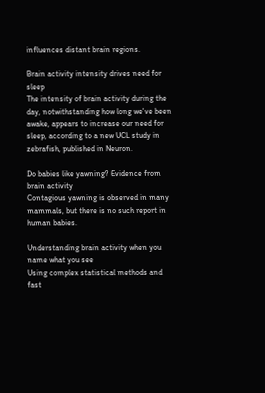influences distant brain regions.

Brain activity intensity drives need for sleep
The intensity of brain activity during the day, notwithstanding how long we've been awake, appears to increase our need for sleep, according to a new UCL study in zebrafish, published in Neuron.

Do babies like yawning? Evidence from brain activity
Contagious yawning is observed in many mammals, but there is no such report in human babies.

Understanding brain activity when you name what you see
Using complex statistical methods and fast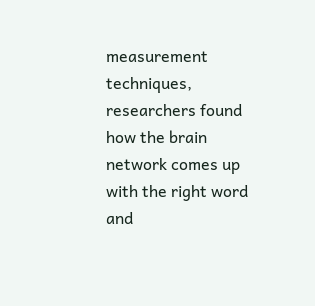measurement techniques, researchers found how the brain network comes up with the right word and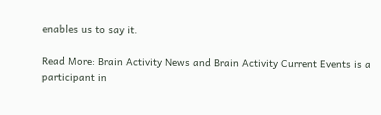enables us to say it.

Read More: Brain Activity News and Brain Activity Current Events is a participant in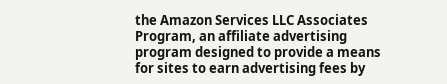the Amazon Services LLC Associates Program, an affiliate advertising program designed to provide a means for sites to earn advertising fees by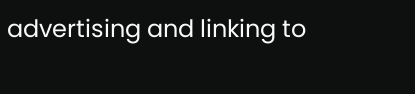advertising and linking to